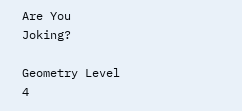Are You Joking?

Geometry Level 4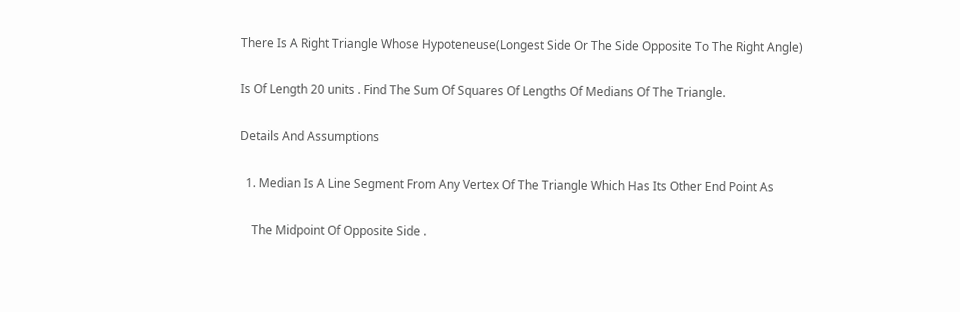There Is A Right Triangle Whose Hypoteneuse(Longest Side Or The Side Opposite To The Right Angle)

Is Of Length 20 units . Find The Sum Of Squares Of Lengths Of Medians Of The Triangle.

Details And Assumptions

  1. Median Is A Line Segment From Any Vertex Of The Triangle Which Has Its Other End Point As

    The Midpoint Of Opposite Side .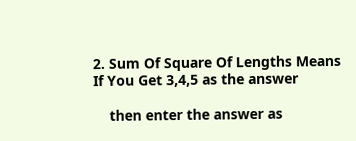2. Sum Of Square Of Lengths Means If You Get 3,4,5 as the answer

    then enter the answer as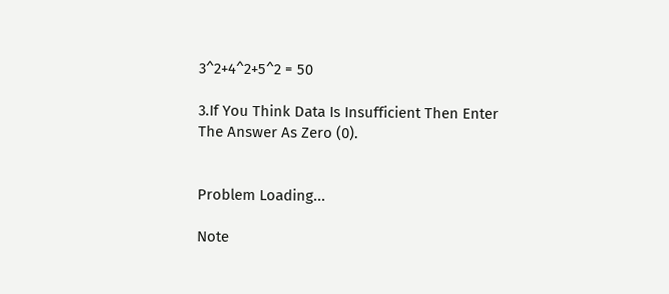3^2+4^2+5^2 = 50

3.If You Think Data Is Insufficient Then Enter The Answer As Zero (0).


Problem Loading...

Note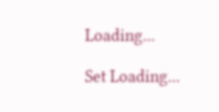Loading...

Set Loading...